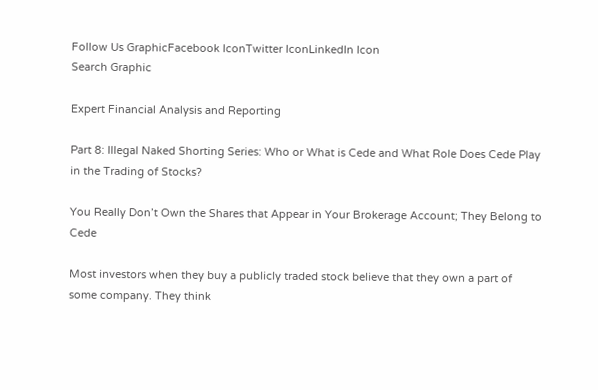Follow Us GraphicFacebook IconTwitter IconLinkedIn Icon
Search Graphic

Expert Financial Analysis and Reporting

Part 8: Illegal Naked Shorting Series: Who or What is Cede and What Role Does Cede Play in the Trading of Stocks?

You Really Don’t Own the Shares that Appear in Your Brokerage Account; They Belong to Cede

Most investors when they buy a publicly traded stock believe that they own a part of some company. They think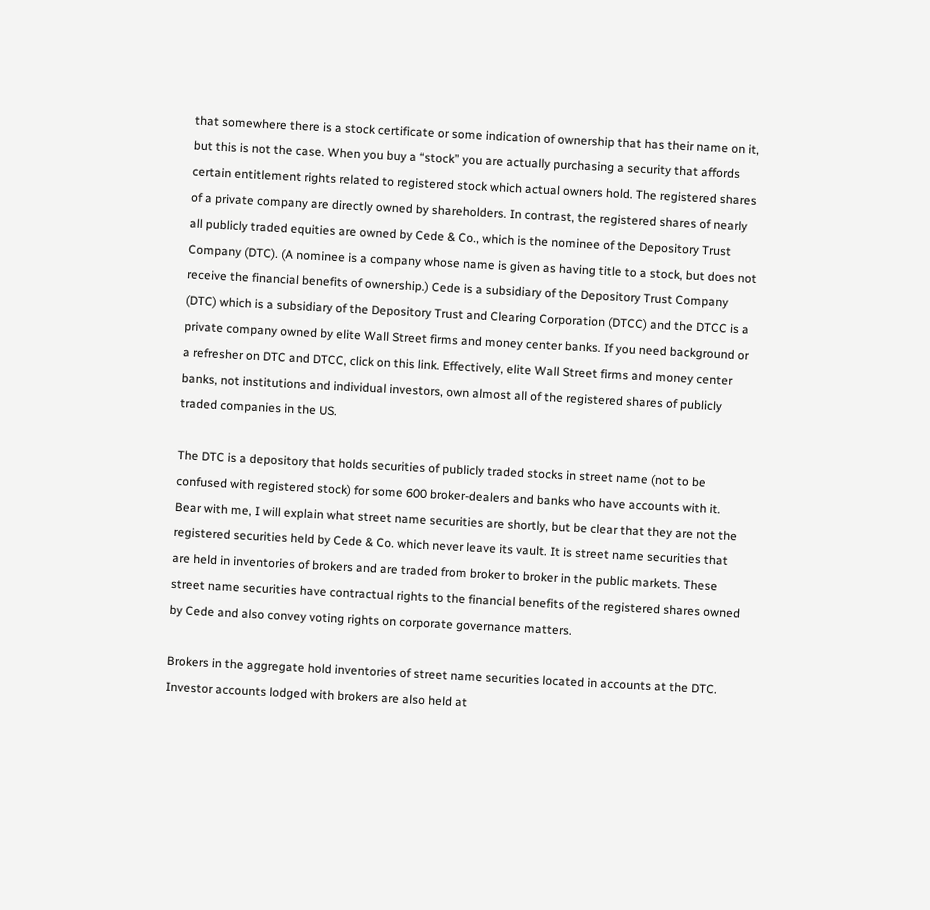that somewhere there is a stock certificate or some indication of ownership that has their name on it, but this is not the case. When you buy a “stock” you are actually purchasing a security that affords certain entitlement rights related to registered stock which actual owners hold. The registered shares of a private company are directly owned by shareholders. In contrast, the registered shares of nearly all publicly traded equities are owned by Cede & Co., which is the nominee of the Depository Trust Company (DTC). (A nominee is a company whose name is given as having title to a stock, but does not receive the financial benefits of ownership.) Cede is a subsidiary of the Depository Trust Company (DTC) which is a subsidiary of the Depository Trust and Clearing Corporation (DTCC) and the DTCC is a private company owned by elite Wall Street firms and money center banks. If you need background or a refresher on DTC and DTCC, click on this link. Effectively, elite Wall Street firms and money center banks, not institutions and individual investors, own almost all of the registered shares of publicly traded companies in the US.

The DTC is a depository that holds securities of publicly traded stocks in street name (not to be confused with registered stock) for some 600 broker-dealers and banks who have accounts with it. Bear with me, I will explain what street name securities are shortly, but be clear that they are not the registered securities held by Cede & Co. which never leave its vault. It is street name securities that are held in inventories of brokers and are traded from broker to broker in the public markets. These street name securities have contractual rights to the financial benefits of the registered shares owned by Cede and also convey voting rights on corporate governance matters.

Brokers in the aggregate hold inventories of street name securities located in accounts at the DTC. Investor accounts lodged with brokers are also held at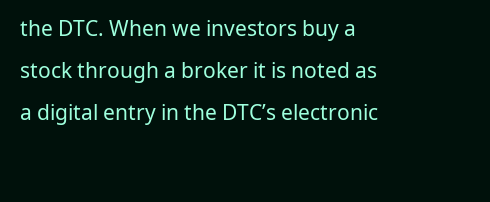the DTC. When we investors buy a stock through a broker it is noted as a digital entry in the DTC’s electronic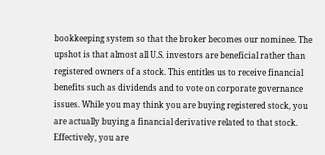bookkeeping system so that the broker becomes our nominee. The upshot is that almost all U.S. investors are beneficial rather than registered owners of a stock. This entitles us to receive financial benefits such as dividends and to vote on corporate governance issues. While you may think you are buying registered stock, you are actually buying a financial derivative related to that stock. Effectively, you are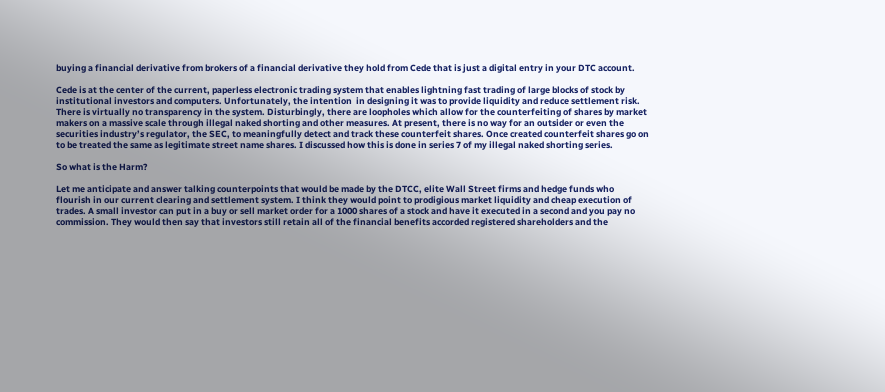buying a financial derivative from brokers of a financial derivative they hold from Cede that is just a digital entry in your DTC account.

Cede is at the center of the current, paperless electronic trading system that enables lightning fast trading of large blocks of stock by institutional investors and computers. Unfortunately, the intention  in designing it was to provide liquidity and reduce settlement risk. There is virtually no transparency in the system. Disturbingly, there are loopholes which allow for the counterfeiting of shares by market makers on a massive scale through illegal naked shorting and other measures. At present, there is no way for an outsider or even the securities industry’s regulator, the SEC, to meaningfully detect and track these counterfeit shares. Once created counterfeit shares go on to be treated the same as legitimate street name shares. I discussed how this is done in series 7 of my illegal naked shorting series.

So what is the Harm?

Let me anticipate and answer talking counterpoints that would be made by the DTCC, elite Wall Street firms and hedge funds who flourish in our current clearing and settlement system. I think they would point to prodigious market liquidity and cheap execution of trades. A small investor can put in a buy or sell market order for a 1000 shares of a stock and have it executed in a second and you pay no commission. They would then say that investors still retain all of the financial benefits accorded registered shareholders and the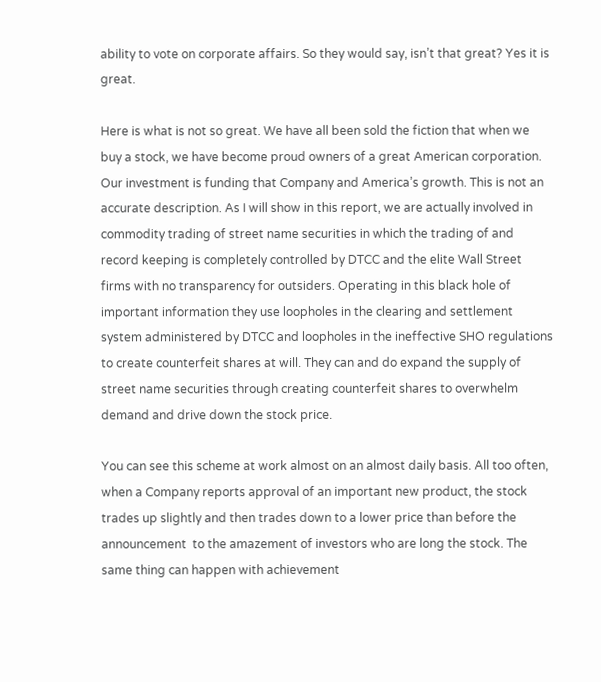ability to vote on corporate affairs. So they would say, isn’t that great? Yes it is great.

Here is what is not so great. We have all been sold the fiction that when we buy a stock, we have become proud owners of a great American corporation. Our investment is funding that Company and America’s growth. This is not an accurate description. As I will show in this report, we are actually involved in commodity trading of street name securities in which the trading of and record keeping is completely controlled by DTCC and the elite Wall Street firms with no transparency for outsiders. Operating in this black hole of important information they use loopholes in the clearing and settlement system administered by DTCC and loopholes in the ineffective SHO regulations to create counterfeit shares at will. They can and do expand the supply of street name securities through creating counterfeit shares to overwhelm demand and drive down the stock price.

You can see this scheme at work almost on an almost daily basis. All too often, when a Company reports approval of an important new product, the stock trades up slightly and then trades down to a lower price than before the announcement  to the amazement of investors who are long the stock. The same thing can happen with achievement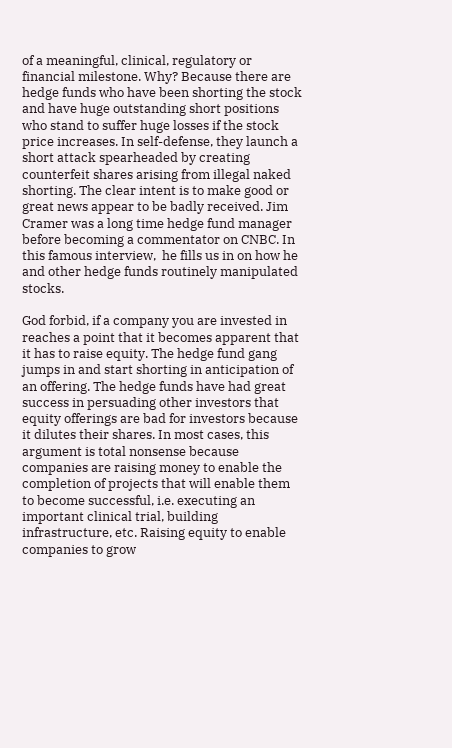of a meaningful, clinical, regulatory or financial milestone. Why? Because there are hedge funds who have been shorting the stock and have huge outstanding short positions who stand to suffer huge losses if the stock price increases. In self-defense, they launch a short attack spearheaded by creating counterfeit shares arising from illegal naked shorting. The clear intent is to make good or great news appear to be badly received. Jim Cramer was a long time hedge fund manager before becoming a commentator on CNBC. In this famous interview,  he fills us in on how he and other hedge funds routinely manipulated stocks.

God forbid, if a company you are invested in reaches a point that it becomes apparent that it has to raise equity. The hedge fund gang jumps in and start shorting in anticipation of an offering. The hedge funds have had great success in persuading other investors that equity offerings are bad for investors because it dilutes their shares. In most cases, this argument is total nonsense because companies are raising money to enable the completion of projects that will enable them to become successful, i.e. executing an important clinical trial, building infrastructure, etc. Raising equity to enable companies to grow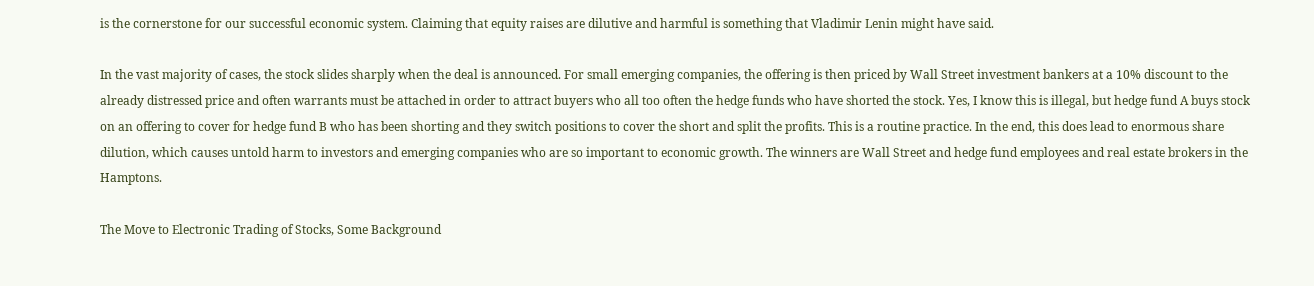is the cornerstone for our successful economic system. Claiming that equity raises are dilutive and harmful is something that Vladimir Lenin might have said.

In the vast majority of cases, the stock slides sharply when the deal is announced. For small emerging companies, the offering is then priced by Wall Street investment bankers at a 10% discount to the already distressed price and often warrants must be attached in order to attract buyers who all too often the hedge funds who have shorted the stock. Yes, I know this is illegal, but hedge fund A buys stock on an offering to cover for hedge fund B who has been shorting and they switch positions to cover the short and split the profits. This is a routine practice. In the end, this does lead to enormous share dilution, which causes untold harm to investors and emerging companies who are so important to economic growth. The winners are Wall Street and hedge fund employees and real estate brokers in the Hamptons.

The Move to Electronic Trading of Stocks, Some Background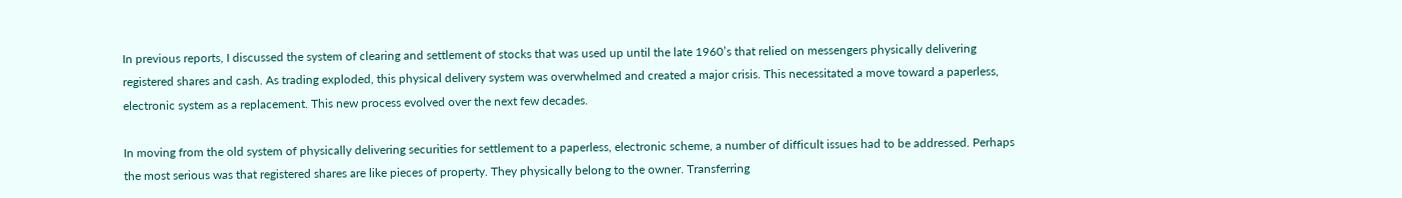In previous reports, I discussed the system of clearing and settlement of stocks that was used up until the late 1960’s that relied on messengers physically delivering registered shares and cash. As trading exploded, this physical delivery system was overwhelmed and created a major crisis. This necessitated a move toward a paperless, electronic system as a replacement. This new process evolved over the next few decades.

In moving from the old system of physically delivering securities for settlement to a paperless, electronic scheme, a number of difficult issues had to be addressed. Perhaps the most serious was that registered shares are like pieces of property. They physically belong to the owner. Transferring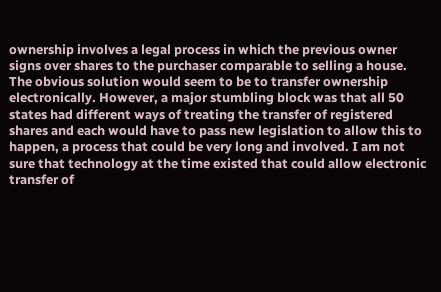ownership involves a legal process in which the previous owner signs over shares to the purchaser comparable to selling a house. The obvious solution would seem to be to transfer ownership electronically. However, a major stumbling block was that all 50 states had different ways of treating the transfer of registered shares and each would have to pass new legislation to allow this to happen, a process that could be very long and involved. I am not sure that technology at the time existed that could allow electronic transfer of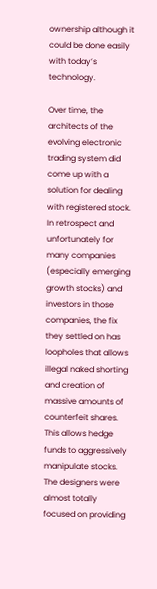ownership although it could be done easily with today’s technology.

Over time, the architects of the evolving electronic trading system did come up with a solution for dealing with registered stock. In retrospect and unfortunately for many companies (especially emerging growth stocks) and investors in those companies, the fix they settled on has loopholes that allows illegal naked shorting and creation of massive amounts of counterfeit shares. This allows hedge funds to aggressively manipulate stocks. The designers were almost totally focused on providing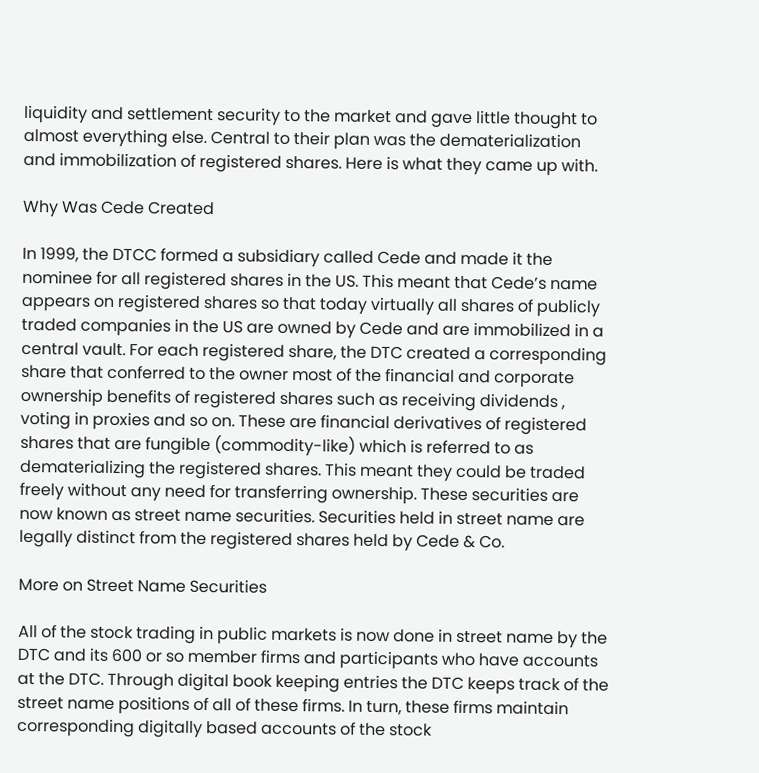liquidity and settlement security to the market and gave little thought to almost everything else. Central to their plan was the dematerialization and immobilization of registered shares. Here is what they came up with.

Why Was Cede Created

In 1999, the DTCC formed a subsidiary called Cede and made it the nominee for all registered shares in the US. This meant that Cede’s name appears on registered shares so that today virtually all shares of publicly traded companies in the US are owned by Cede and are immobilized in a central vault. For each registered share, the DTC created a corresponding share that conferred to the owner most of the financial and corporate ownership benefits of registered shares such as receiving dividends , voting in proxies and so on. These are financial derivatives of registered shares that are fungible (commodity-like) which is referred to as dematerializing the registered shares. This meant they could be traded freely without any need for transferring ownership. These securities are now known as street name securities. Securities held in street name are legally distinct from the registered shares held by Cede & Co.

More on Street Name Securities

All of the stock trading in public markets is now done in street name by the DTC and its 600 or so member firms and participants who have accounts at the DTC. Through digital book keeping entries the DTC keeps track of the street name positions of all of these firms. In turn, these firms maintain corresponding digitally based accounts of the stock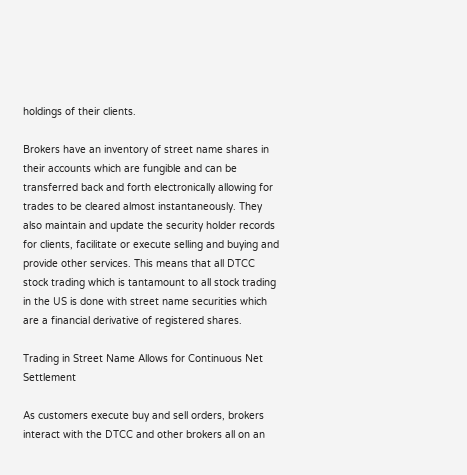holdings of their clients.

Brokers have an inventory of street name shares in their accounts which are fungible and can be transferred back and forth electronically allowing for trades to be cleared almost instantaneously. They also maintain and update the security holder records for clients, facilitate or execute selling and buying and provide other services. This means that all DTCC stock trading which is tantamount to all stock trading in the US is done with street name securities which are a financial derivative of registered shares.

Trading in Street Name Allows for Continuous Net Settlement

As customers execute buy and sell orders, brokers interact with the DTCC and other brokers all on an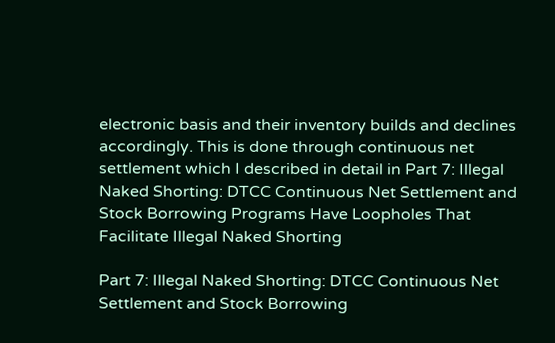electronic basis and their inventory builds and declines accordingly. This is done through continuous net settlement which I described in detail in Part 7: Illegal Naked Shorting: DTCC Continuous Net Settlement and Stock Borrowing Programs Have Loopholes That Facilitate Illegal Naked Shorting

Part 7: Illegal Naked Shorting: DTCC Continuous Net Settlement and Stock Borrowing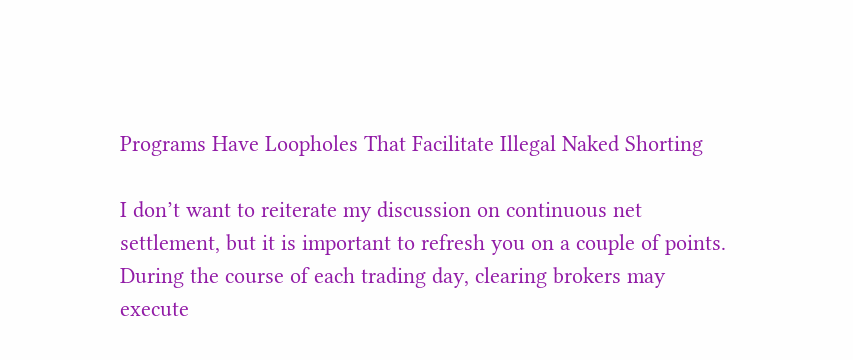Programs Have Loopholes That Facilitate Illegal Naked Shorting

I don’t want to reiterate my discussion on continuous net settlement, but it is important to refresh you on a couple of points. During the course of each trading day, clearing brokers may execute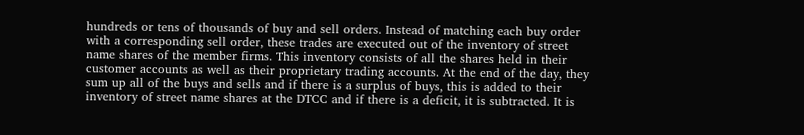hundreds or tens of thousands of buy and sell orders. Instead of matching each buy order with a corresponding sell order, these trades are executed out of the inventory of street name shares of the member firms. This inventory consists of all the shares held in their customer accounts as well as their proprietary trading accounts. At the end of the day, they sum up all of the buys and sells and if there is a surplus of buys, this is added to their inventory of street name shares at the DTCC and if there is a deficit, it is subtracted. It is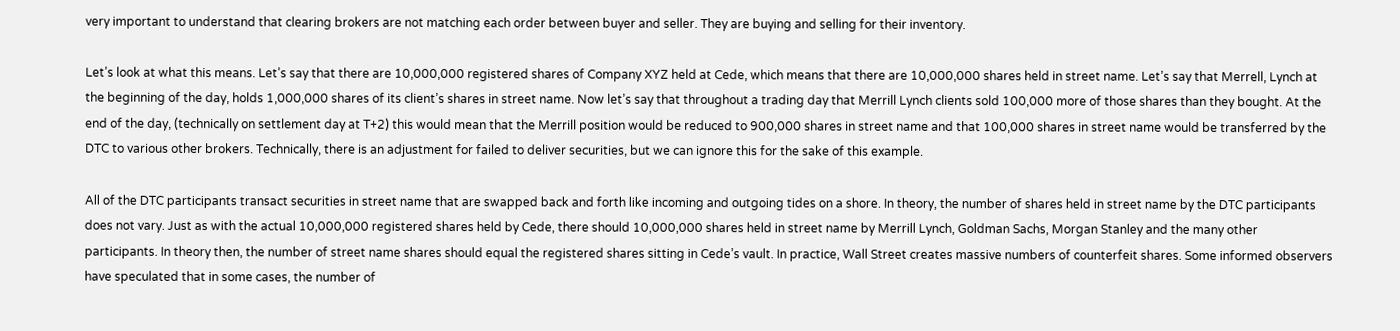very important to understand that clearing brokers are not matching each order between buyer and seller. They are buying and selling for their inventory.

Let’s look at what this means. Let’s say that there are 10,000,000 registered shares of Company XYZ held at Cede, which means that there are 10,000,000 shares held in street name. Let’s say that Merrell, Lynch at the beginning of the day, holds 1,000,000 shares of its client’s shares in street name. Now let’s say that throughout a trading day that Merrill Lynch clients sold 100,000 more of those shares than they bought. At the end of the day, (technically on settlement day at T+2) this would mean that the Merrill position would be reduced to 900,000 shares in street name and that 100,000 shares in street name would be transferred by the DTC to various other brokers. Technically, there is an adjustment for failed to deliver securities, but we can ignore this for the sake of this example.

All of the DTC participants transact securities in street name that are swapped back and forth like incoming and outgoing tides on a shore. In theory, the number of shares held in street name by the DTC participants does not vary. Just as with the actual 10,000,000 registered shares held by Cede, there should 10,000,000 shares held in street name by Merrill Lynch, Goldman Sachs, Morgan Stanley and the many other participants. In theory then, the number of street name shares should equal the registered shares sitting in Cede’s vault. In practice, Wall Street creates massive numbers of counterfeit shares. Some informed observers have speculated that in some cases, the number of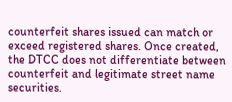counterfeit shares issued can match or exceed registered shares. Once created, the DTCC does not differentiate between counterfeit and legitimate street name securities.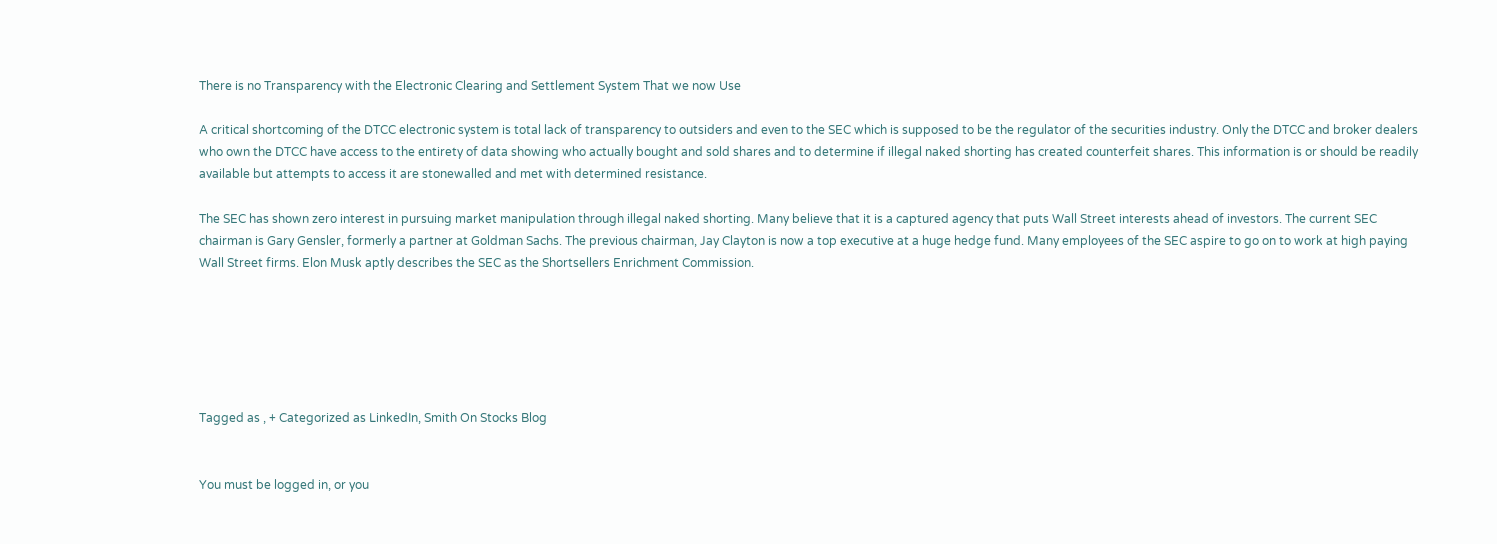There is no Transparency with the Electronic Clearing and Settlement System That we now Use

A critical shortcoming of the DTCC electronic system is total lack of transparency to outsiders and even to the SEC which is supposed to be the regulator of the securities industry. Only the DTCC and broker dealers who own the DTCC have access to the entirety of data showing who actually bought and sold shares and to determine if illegal naked shorting has created counterfeit shares. This information is or should be readily available but attempts to access it are stonewalled and met with determined resistance.

The SEC has shown zero interest in pursuing market manipulation through illegal naked shorting. Many believe that it is a captured agency that puts Wall Street interests ahead of investors. The current SEC chairman is Gary Gensler, formerly a partner at Goldman Sachs. The previous chairman, Jay Clayton is now a top executive at a huge hedge fund. Many employees of the SEC aspire to go on to work at high paying Wall Street firms. Elon Musk aptly describes the SEC as the Shortsellers Enrichment Commission.






Tagged as , + Categorized as LinkedIn, Smith On Stocks Blog


You must be logged in, or you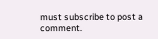must subscribe to post a comment.